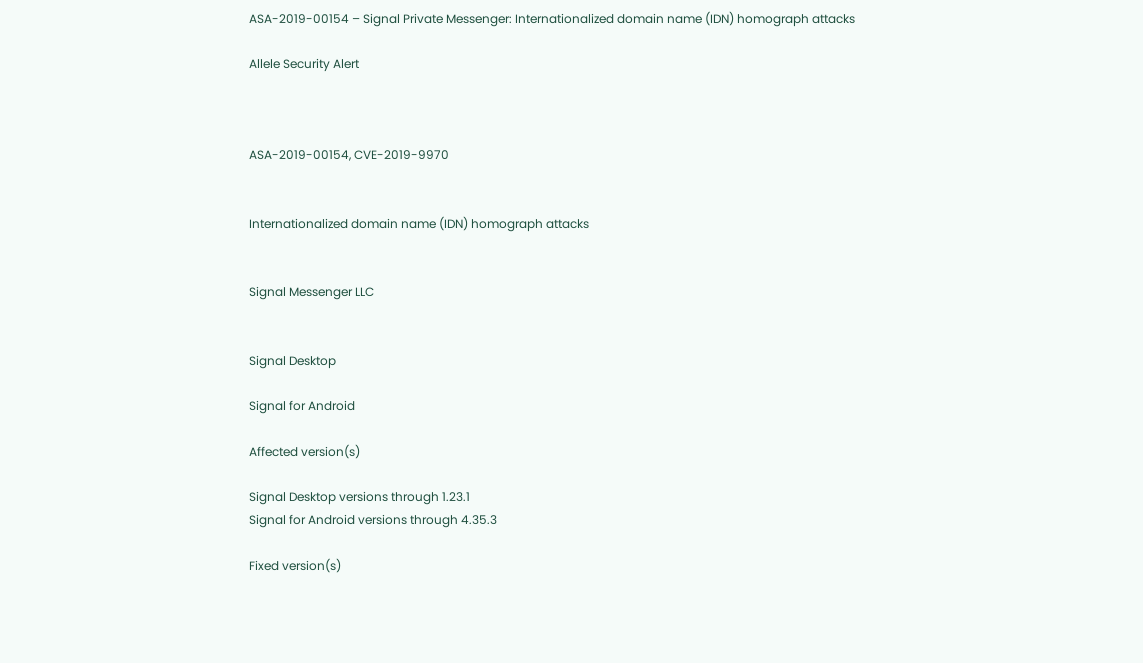ASA-2019-00154 – Signal Private Messenger: Internationalized domain name (IDN) homograph attacks

Allele Security Alert



ASA-2019-00154, CVE-2019-9970


Internationalized domain name (IDN) homograph attacks


Signal Messenger LLC


Signal Desktop

Signal for Android

Affected version(s)

Signal Desktop versions through 1.23.1
Signal for Android versions through 4.35.3

Fixed version(s)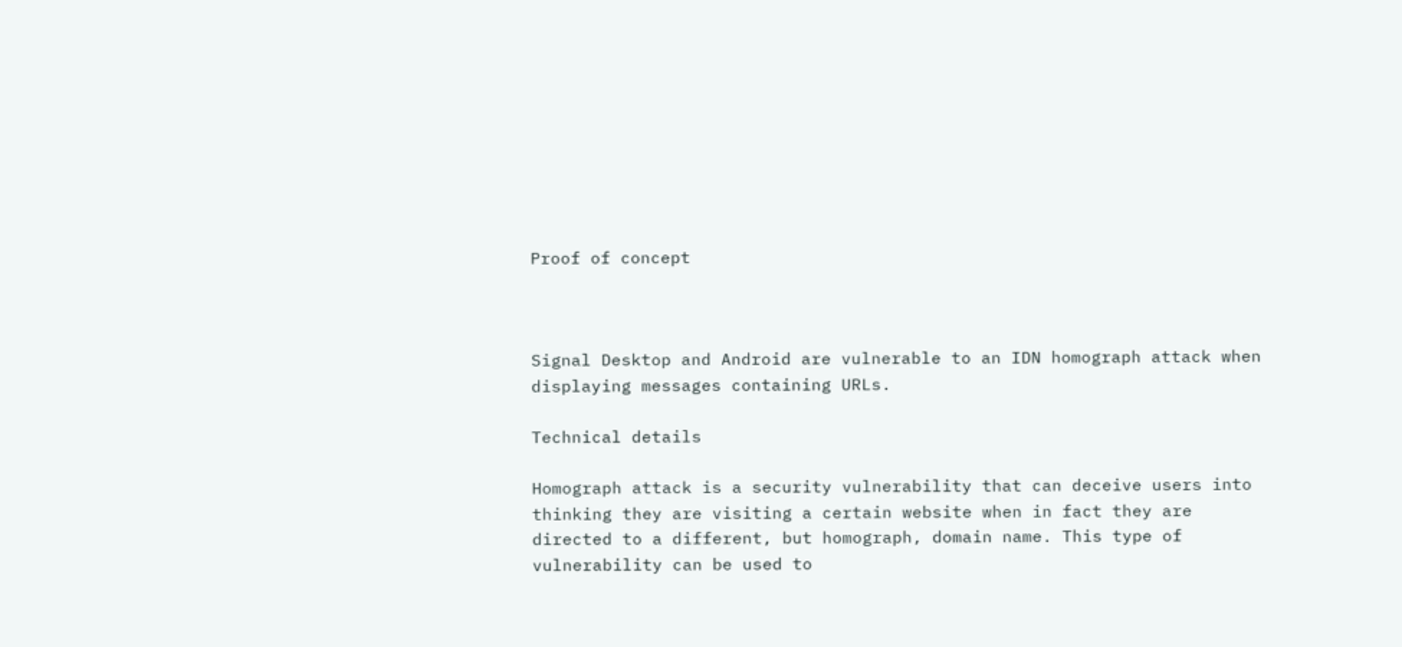Proof of concept



Signal Desktop and Android are vulnerable to an IDN homograph attack when displaying messages containing URLs.

Technical details

Homograph attack is a security vulnerability that can deceive users into thinking they are visiting a certain website when in fact they are directed to a different, but homograph, domain name. This type of vulnerability can be used to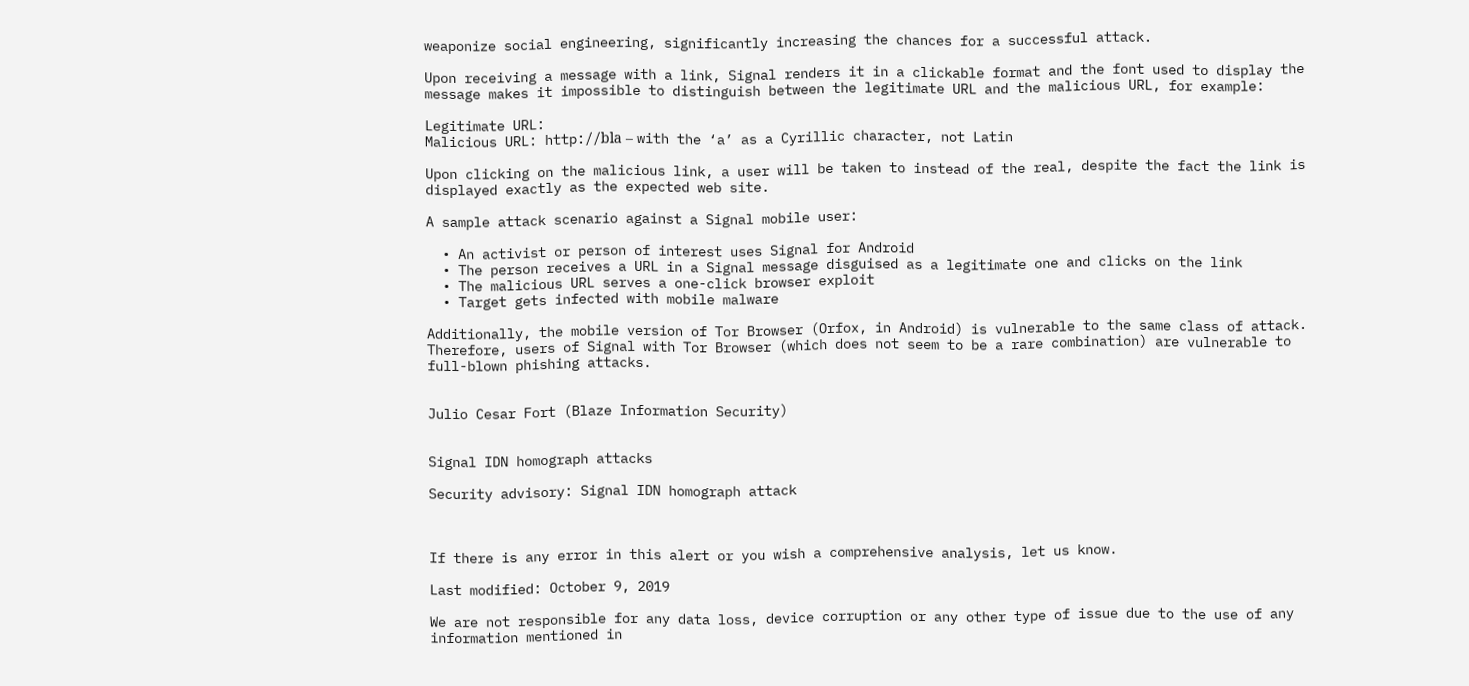weaponize social engineering, significantly increasing the chances for a successful attack.

Upon receiving a message with a link, Signal renders it in a clickable format and the font used to display the message makes it impossible to distinguish between the legitimate URL and the malicious URL, for example:

Legitimate URL:
Malicious URL: http://blа – with the ‘a’ as a Cyrillic character, not Latin

Upon clicking on the malicious link, a user will be taken to instead of the real, despite the fact the link is displayed exactly as the expected web site.

A sample attack scenario against a Signal mobile user:

  • An activist or person of interest uses Signal for Android
  • The person receives a URL in a Signal message disguised as a legitimate one and clicks on the link
  • The malicious URL serves a one-click browser exploit
  • Target gets infected with mobile malware

Additionally, the mobile version of Tor Browser (Orfox, in Android) is vulnerable to the same class of attack. Therefore, users of Signal with Tor Browser (which does not seem to be a rare combination) are vulnerable to full-blown phishing attacks.


Julio Cesar Fort (Blaze Information Security)


Signal IDN homograph attacks

Security advisory: Signal IDN homograph attack



If there is any error in this alert or you wish a comprehensive analysis, let us know.

Last modified: October 9, 2019

We are not responsible for any data loss, device corruption or any other type of issue due to the use of any information mentioned in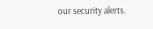our security alerts.